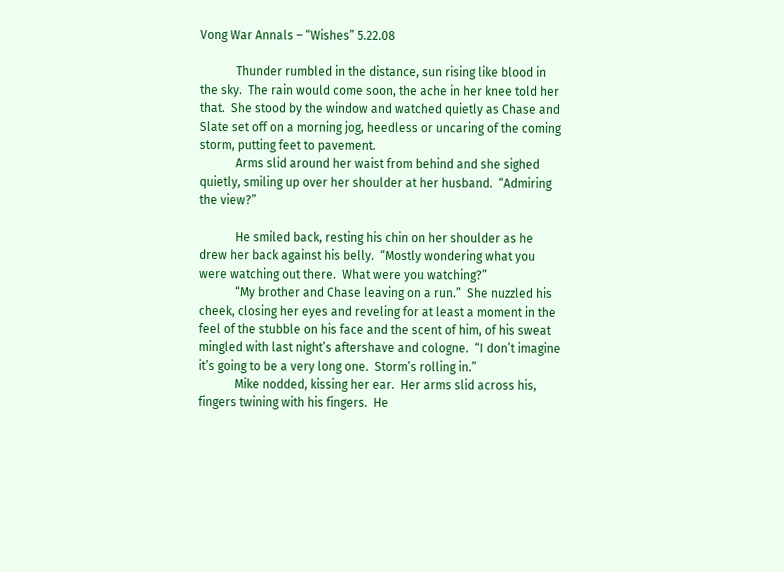Vong War Annals – “Wishes” 5.22.08

            Thunder rumbled in the distance, sun rising like blood in the sky.  The rain would come soon, the ache in her knee told her that.  She stood by the window and watched quietly as Chase and Slate set off on a morning jog, heedless or uncaring of the coming storm, putting feet to pavement.
            Arms slid around her waist from behind and she sighed quietly, smiling up over her shoulder at her husband.  “Admiring the view?”

            He smiled back, resting his chin on her shoulder as he drew her back against his belly.  “Mostly wondering what you were watching out there.  What were you watching?”
            “My brother and Chase leaving on a run.”  She nuzzled his cheek, closing her eyes and reveling for at least a moment in the feel of the stubble on his face and the scent of him, of his sweat mingled with last night’s aftershave and cologne.  “I don’t imagine it’s going to be a very long one.  Storm’s rolling in.”
            Mike nodded, kissing her ear.  Her arms slid across his, fingers twining with his fingers.  He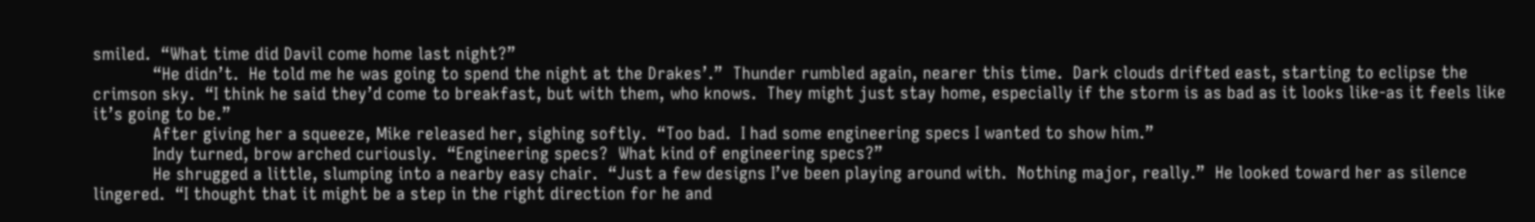smiled.  “What time did Davil come home last night?”
            “He didn’t.  He told me he was going to spend the night at the Drakes’.”  Thunder rumbled again, nearer this time.  Dark clouds drifted east, starting to eclipse the crimson sky.  “I think he said they’d come to breakfast, but with them, who knows.  They might just stay home, especially if the storm is as bad as it looks like-as it feels like it’s going to be.”
            After giving her a squeeze, Mike released her, sighing softly.  “Too bad.  I had some engineering specs I wanted to show him.”
            Indy turned, brow arched curiously.  “Engineering specs?  What kind of engineering specs?”
            He shrugged a little, slumping into a nearby easy chair.  “Just a few designs I’ve been playing around with.  Nothing major, really.”  He looked toward her as silence lingered.  “I thought that it might be a step in the right direction for he and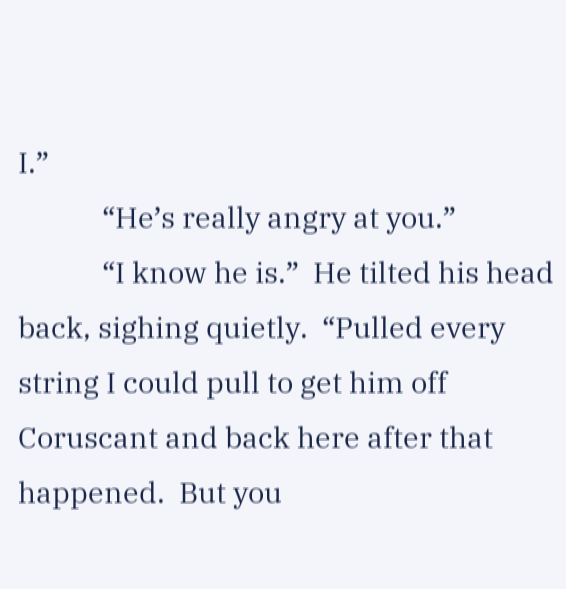I.”
            “He’s really angry at you.”
            “I know he is.”  He tilted his head back, sighing quietly.  “Pulled every string I could pull to get him off Coruscant and back here after that happened.  But you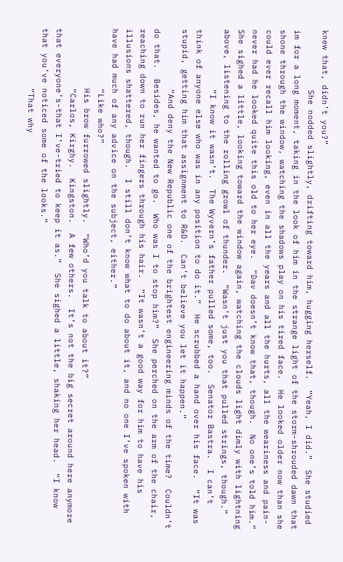knew that, didn’t you?”
            She nodded slightly, drifting toward him, hugging herself.  “Yeah, I did.”  She studied im for a long moment, taking in the look of him in the strange light of the storm-shrouded dawn that shone through the window, watching the shadows play on his tired face.  He looked older now than she could ever recall him looking, even in all the years and all the hurts, all the weariness and pain-never had he looked quite this old to her eye.  “Dav doesn’t know that, though.  No one’s told him.”  She sighed a little, looking toward the window again, watching the clouds light dimly with lightning above, listening to the rolling growl of thunder.  “Wasn’t just you that pulled strings, though.”
            “I know it wasn’t.  The Wyvern’s father pulled some, too.  Senator Bastra.  I can’t think of anyone else who was in any position to do it.”  He scrubbed a hand over his face.  “It was stupid, getting him that assignment to R&D.  Can’t believe you let it happen.”
            “And deny the New Republic one of the brightest engineering minds of the time?  Couldn’t do that.  Besides, he wanted to go.  Who was I to stop him?”  She perched on the arm of the chair, reaching down to run her fingers through his hair.  “It wasn’t a good way for him to have his illusions shattered, though.  I still don’t know what to do about it, and no one I’ve spoken with have had much of any advice on the subject, either.”
            “Like who?”
            His brow furrowed slightly.  “Who’d you talk to about it?”
            “Carlos, Kirghy.  Kingston.  A few others.  It’s not the big secret around here anymore that everyone’s-that I’ve-tried to keep it as.”  She sighed a little, shaking her head.  “I know that you’ve noticed some of the looks.”
            “That why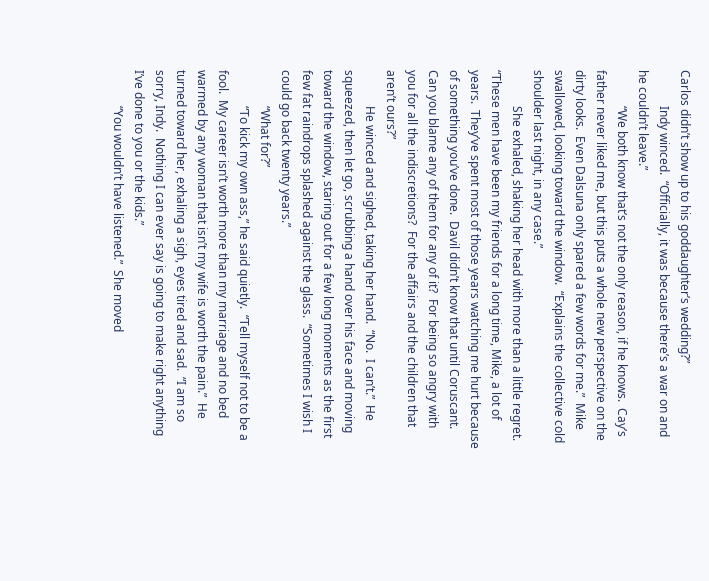Carlos didn’t show up to his goddaughter’s wedding?”
            Indy winced.  “Officially, it was because there’s a war on and he couldn’t leave.”
            “We both know that’s not the only reason, if he knows.  Cay’s father never liked me, but this puts a whole new perspective on the dirty looks.  Even Dalsuna only spared a few words for me.”  Mike swallowed, looking toward the window.  “Explains the collective cold shoulder last night, in any case.”
            She exhaled, shaking her head with more than a little regret.  “These men have been my friends for a long time, Mike, a lot of years.  They’ve spent most of those years watching me hurt because of something you’ve done.  Davil didn’t know that until Coruscant.  Can you blame any of them for any of it?  For being so angry with you for all the indiscretions?  For the affairs and the children that aren’t ours?”
            He winced and sighed, taking her hand.  “No.  I can’t.”  He squeezed, then let go, scrubbing a hand over his face and moving toward the window, staring out for a few long moments as the first few fat raindrops splashed against the glass.  “Sometimes I wish I could go back twenty years.”
            “What for?”
            “To kick my own ass,” he said quietly.  “Tell myself not to be a fool.  My career isn’t worth more than my marriage and no bed warmed by any woman that isn’t my wife is worth the pain.”  He turned toward her, exhaling a sigh, eyes tired and sad.  “I am so sorry, Indy.  Nothing I can ever say is going to make right anything I’ve done to you or the kids.”
            “You wouldn’t have listened.”  She moved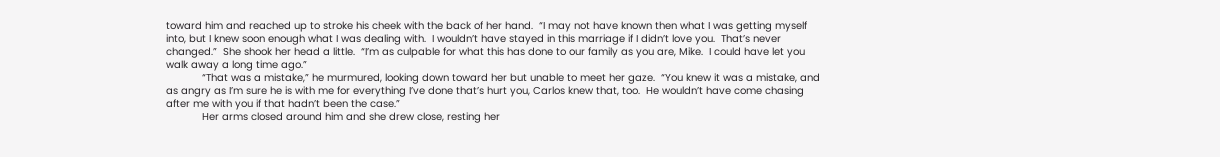toward him and reached up to stroke his cheek with the back of her hand.  “I may not have known then what I was getting myself into, but I knew soon enough what I was dealing with.  I wouldn’t have stayed in this marriage if I didn’t love you.  That’s never changed.”  She shook her head a little.  “I’m as culpable for what this has done to our family as you are, Mike.  I could have let you walk away a long time ago.”
            “That was a mistake,” he murmured, looking down toward her but unable to meet her gaze.  “You knew it was a mistake, and as angry as I’m sure he is with me for everything I’ve done that’s hurt you, Carlos knew that, too.  He wouldn’t have come chasing after me with you if that hadn’t been the case.”
            Her arms closed around him and she drew close, resting her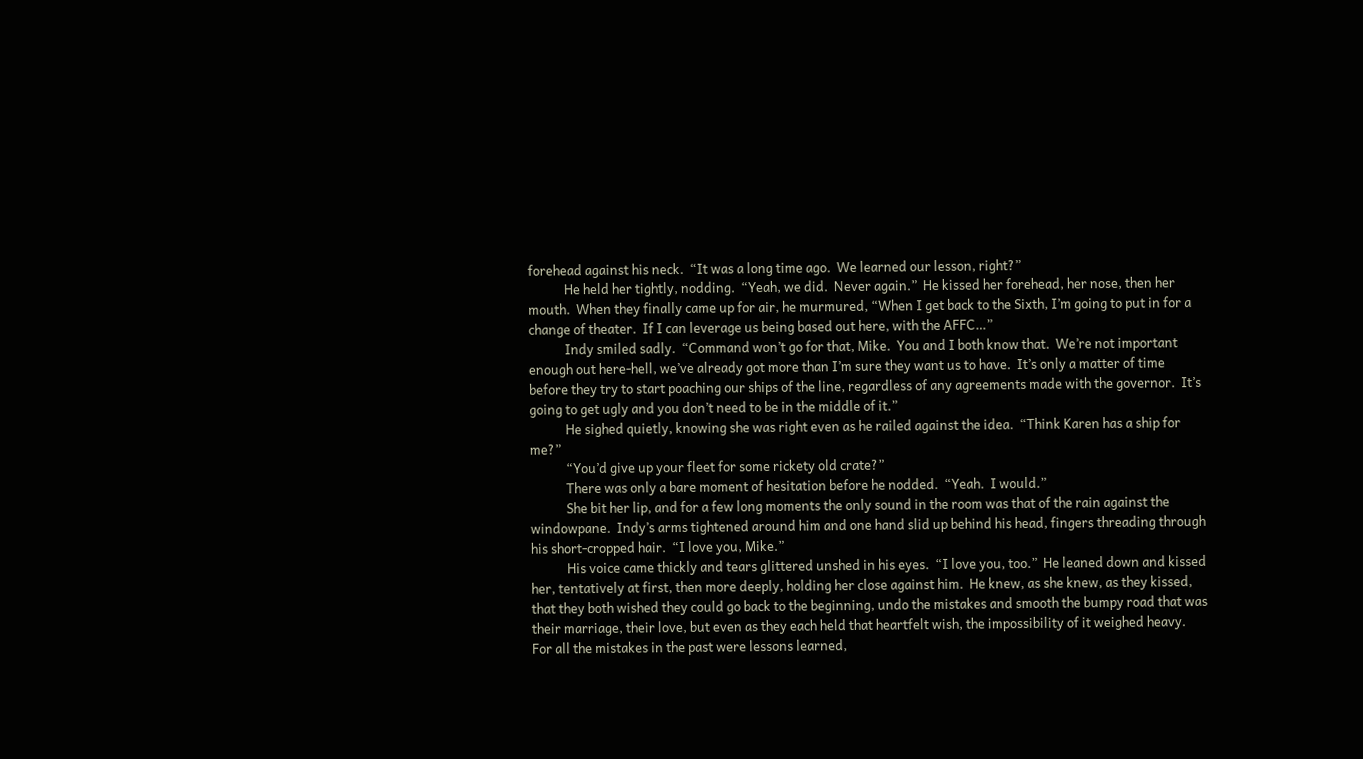forehead against his neck.  “It was a long time ago.  We learned our lesson, right?”
            He held her tightly, nodding.  “Yeah, we did.  Never again.”  He kissed her forehead, her nose, then her mouth.  When they finally came up for air, he murmured, “When I get back to the Sixth, I’m going to put in for a change of theater.  If I can leverage us being based out here, with the AFFC…”
            Indy smiled sadly.  “Command won’t go for that, Mike.  You and I both know that.  We’re not important enough out here-hell, we’ve already got more than I’m sure they want us to have.  It’s only a matter of time before they try to start poaching our ships of the line, regardless of any agreements made with the governor.  It’s going to get ugly and you don’t need to be in the middle of it.”
            He sighed quietly, knowing she was right even as he railed against the idea.  “Think Karen has a ship for me?”
            “You’d give up your fleet for some rickety old crate?”
            There was only a bare moment of hesitation before he nodded.  “Yeah.  I would.”
            She bit her lip, and for a few long moments the only sound in the room was that of the rain against the windowpane.  Indy’s arms tightened around him and one hand slid up behind his head, fingers threading through his short-cropped hair.  “I love you, Mike.”
            His voice came thickly and tears glittered unshed in his eyes.  “I love you, too.”  He leaned down and kissed her, tentatively at first, then more deeply, holding her close against him.  He knew, as she knew, as they kissed, that they both wished they could go back to the beginning, undo the mistakes and smooth the bumpy road that was their marriage, their love, but even as they each held that heartfelt wish, the impossibility of it weighed heavy.  For all the mistakes in the past were lessons learned,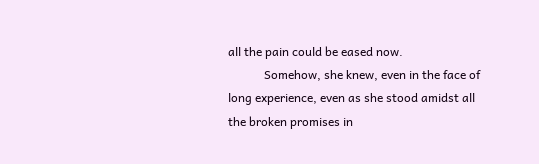all the pain could be eased now.
            Somehow, she knew, even in the face of long experience, even as she stood amidst all the broken promises in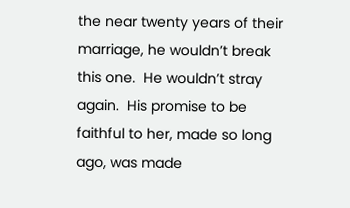the near twenty years of their marriage, he wouldn’t break this one.  He wouldn’t stray again.  His promise to be faithful to her, made so long ago, was made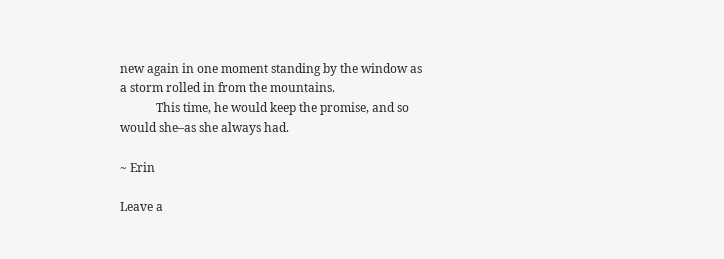new again in one moment standing by the window as a storm rolled in from the mountains.
            This time, he would keep the promise, and so would she–as she always had.

~ Erin

Leave a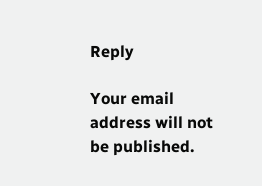Reply

Your email address will not be published.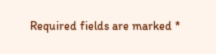Required fields are marked *